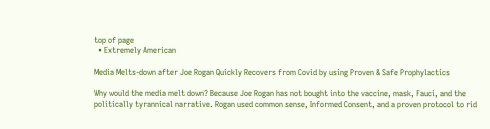top of page
  • Extremely American

Media Melts-down after Joe Rogan Quickly Recovers from Covid by using Proven & Safe Prophylactics

Why would the media melt down? Because Joe Rogan has not bought into the vaccine, mask, Fauci, and the politically tyrannical narrative. Rogan used common sense, Informed Consent, and a proven protocol to rid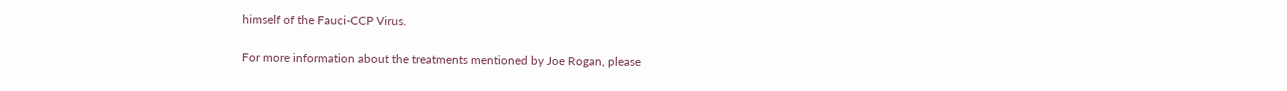himself of the Fauci-CCP Virus.

For more information about the treatments mentioned by Joe Rogan, please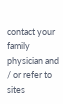contact your family physician and / or refer to sites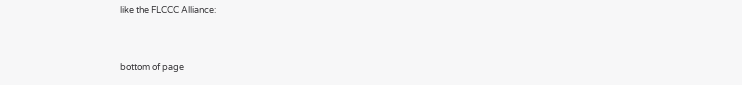like the FLCCC Alliance:


bottom of page